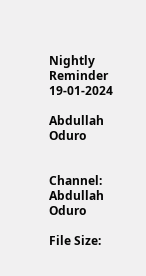Nightly Reminder 19-01-2024

Abdullah Oduro


Channel: Abdullah Oduro

File Size: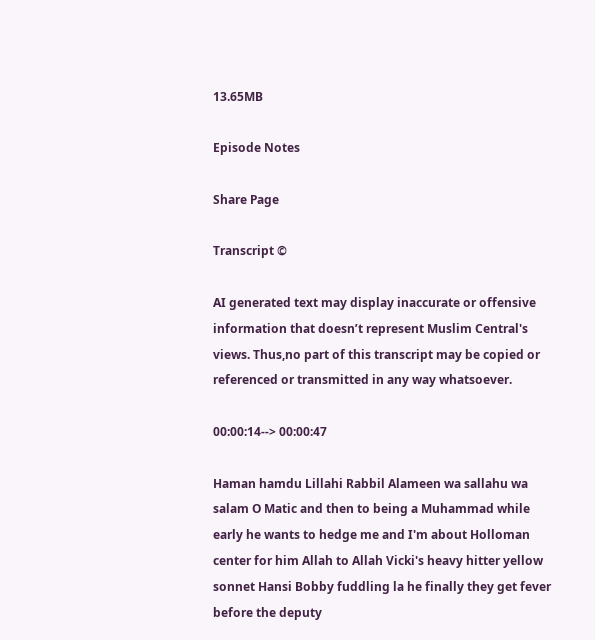13.65MB

Episode Notes

Share Page

Transcript ©

AI generated text may display inaccurate or offensive information that doesn’t represent Muslim Central's views. Thus,no part of this transcript may be copied or referenced or transmitted in any way whatsoever.

00:00:14--> 00:00:47

Haman hamdu Lillahi Rabbil Alameen wa sallahu wa salam O Matic and then to being a Muhammad while early he wants to hedge me and I'm about Holloman center for him Allah to Allah Vicki's heavy hitter yellow sonnet Hansi Bobby fuddling la he finally they get fever before the deputy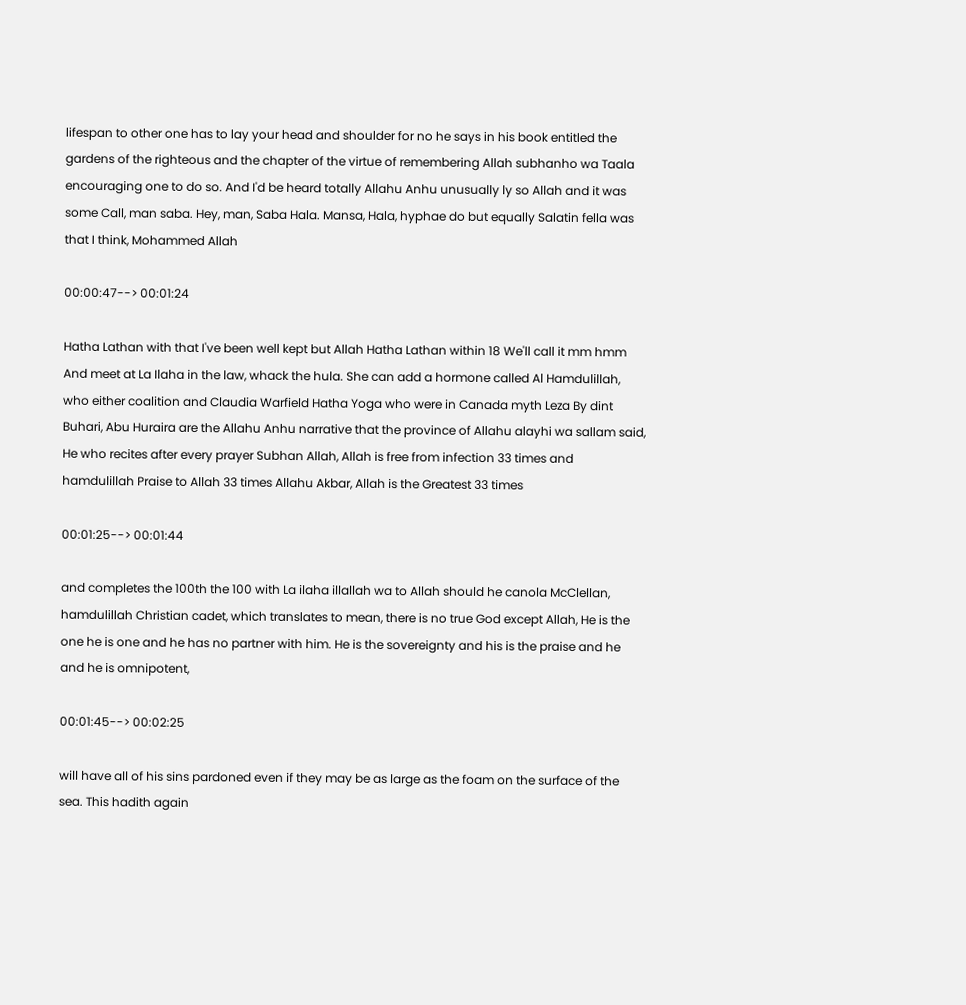lifespan to other one has to lay your head and shoulder for no he says in his book entitled the gardens of the righteous and the chapter of the virtue of remembering Allah subhanho wa Taala encouraging one to do so. And I'd be heard totally Allahu Anhu unusually ly so Allah and it was some Call, man saba. Hey, man, Saba Hala. Mansa, Hala, hyphae do but equally Salatin fella was that I think, Mohammed Allah

00:00:47--> 00:01:24

Hatha Lathan with that I've been well kept but Allah Hatha Lathan within 18 We'll call it mm hmm And meet at La Ilaha in the law, whack the hula. She can add a hormone called Al Hamdulillah, who either coalition and Claudia Warfield Hatha Yoga who were in Canada myth Leza By dint Buhari, Abu Huraira are the Allahu Anhu narrative that the province of Allahu alayhi wa sallam said, He who recites after every prayer Subhan Allah, Allah is free from infection 33 times and hamdulillah Praise to Allah 33 times Allahu Akbar, Allah is the Greatest 33 times

00:01:25--> 00:01:44

and completes the 100th the 100 with La ilaha illallah wa to Allah should he canola McClellan, hamdulillah Christian cadet, which translates to mean, there is no true God except Allah, He is the one he is one and he has no partner with him. He is the sovereignty and his is the praise and he and he is omnipotent,

00:01:45--> 00:02:25

will have all of his sins pardoned even if they may be as large as the foam on the surface of the sea. This hadith again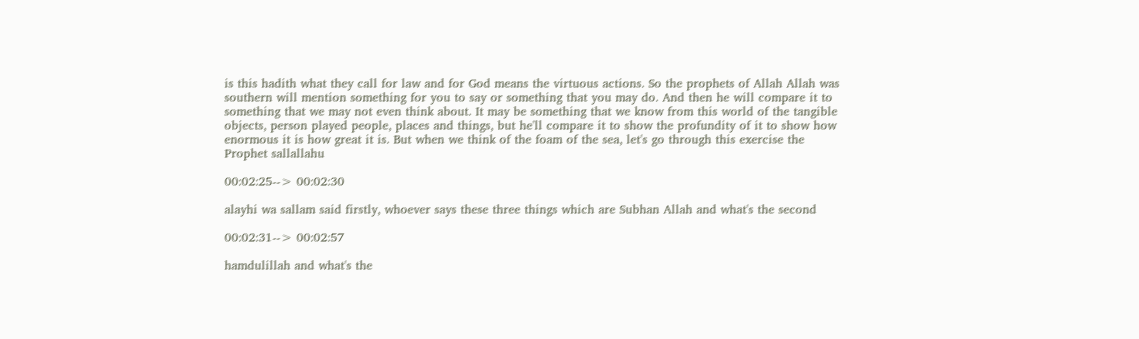is this hadith what they call for law and for God means the virtuous actions. So the prophets of Allah Allah was southern will mention something for you to say or something that you may do. And then he will compare it to something that we may not even think about. It may be something that we know from this world of the tangible objects, person played people, places and things, but he'll compare it to show the profundity of it to show how enormous it is how great it is. But when we think of the foam of the sea, let's go through this exercise the Prophet sallallahu

00:02:25--> 00:02:30

alayhi wa sallam said firstly, whoever says these three things which are Subhan Allah and what's the second

00:02:31--> 00:02:57

hamdulillah and what's the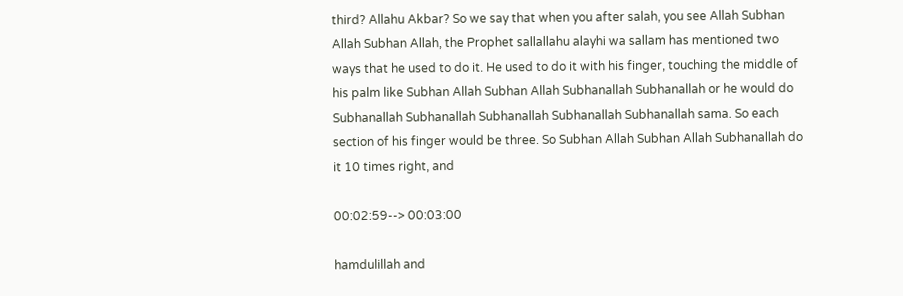third? Allahu Akbar? So we say that when you after salah, you see Allah Subhan Allah Subhan Allah, the Prophet sallallahu alayhi wa sallam has mentioned two ways that he used to do it. He used to do it with his finger, touching the middle of his palm like Subhan Allah Subhan Allah Subhanallah Subhanallah or he would do Subhanallah Subhanallah Subhanallah Subhanallah Subhanallah sama. So each section of his finger would be three. So Subhan Allah Subhan Allah Subhanallah do it 10 times right, and

00:02:59--> 00:03:00

hamdulillah and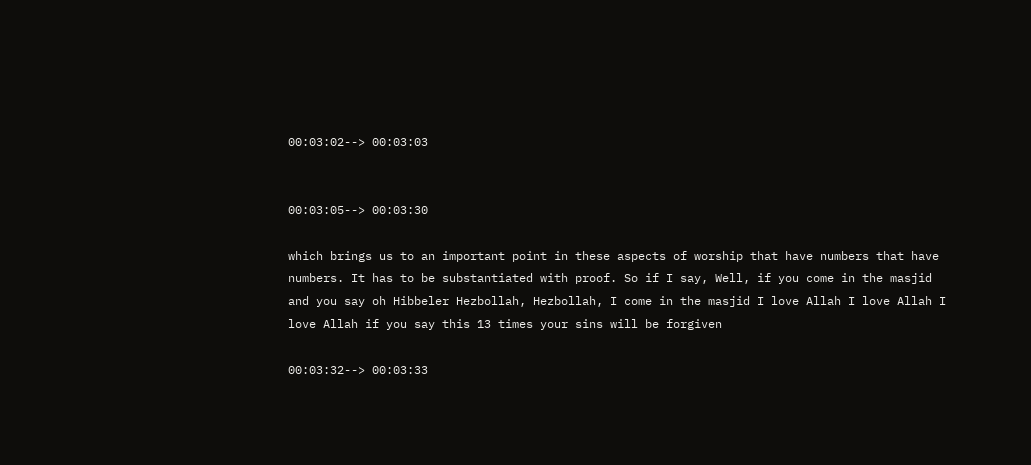00:03:02--> 00:03:03


00:03:05--> 00:03:30

which brings us to an important point in these aspects of worship that have numbers that have numbers. It has to be substantiated with proof. So if I say, Well, if you come in the masjid and you say oh Hibbeler Hezbollah, Hezbollah, I come in the masjid I love Allah I love Allah I love Allah if you say this 13 times your sins will be forgiven

00:03:32--> 00:03:33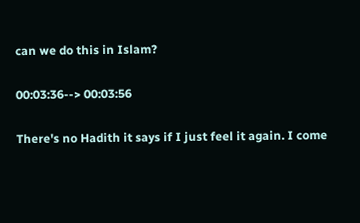can we do this in Islam?

00:03:36--> 00:03:56

There's no Hadith it says if I just feel it again. I come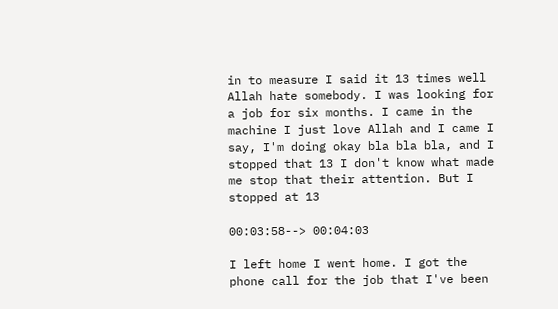in to measure I said it 13 times well Allah hate somebody. I was looking for a job for six months. I came in the machine I just love Allah and I came I say, I'm doing okay bla bla bla, and I stopped that 13 I don't know what made me stop that their attention. But I stopped at 13

00:03:58--> 00:04:03

I left home I went home. I got the phone call for the job that I've been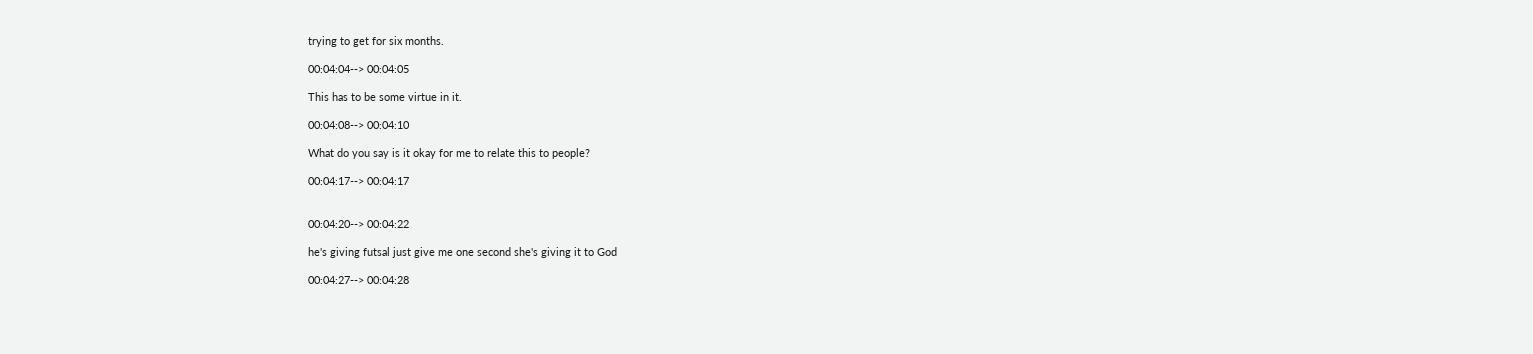trying to get for six months.

00:04:04--> 00:04:05

This has to be some virtue in it.

00:04:08--> 00:04:10

What do you say is it okay for me to relate this to people?

00:04:17--> 00:04:17


00:04:20--> 00:04:22

he's giving futsal just give me one second she's giving it to God

00:04:27--> 00:04:28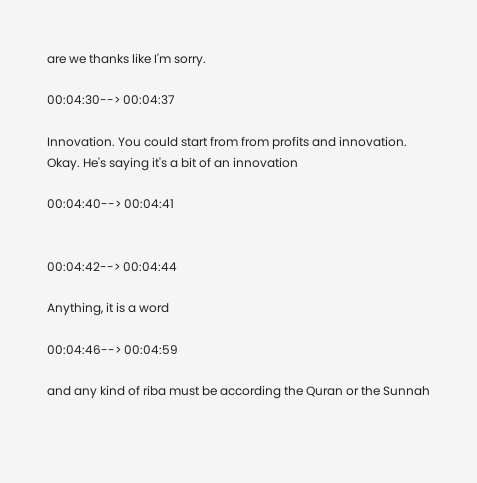are we thanks like I'm sorry.

00:04:30--> 00:04:37

Innovation. You could start from from profits and innovation. Okay. He's saying it's a bit of an innovation

00:04:40--> 00:04:41


00:04:42--> 00:04:44

Anything, it is a word

00:04:46--> 00:04:59

and any kind of riba must be according the Quran or the Sunnah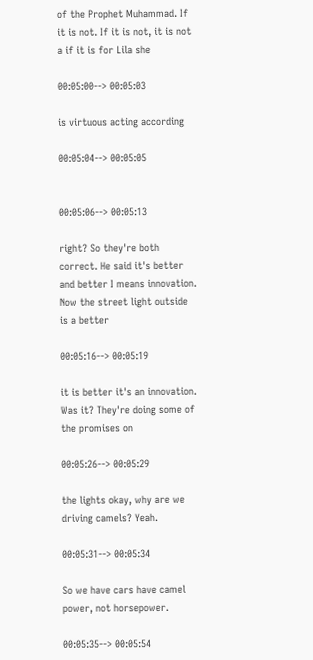of the Prophet Muhammad. If it is not. If it is not, it is not a if it is for Lila she

00:05:00--> 00:05:03

is virtuous acting according

00:05:04--> 00:05:05


00:05:06--> 00:05:13

right? So they're both correct. He said it's better and better I means innovation. Now the street light outside is a better

00:05:16--> 00:05:19

it is better it's an innovation. Was it? They're doing some of the promises on

00:05:26--> 00:05:29

the lights okay, why are we driving camels? Yeah.

00:05:31--> 00:05:34

So we have cars have camel power, not horsepower.

00:05:35--> 00:05:54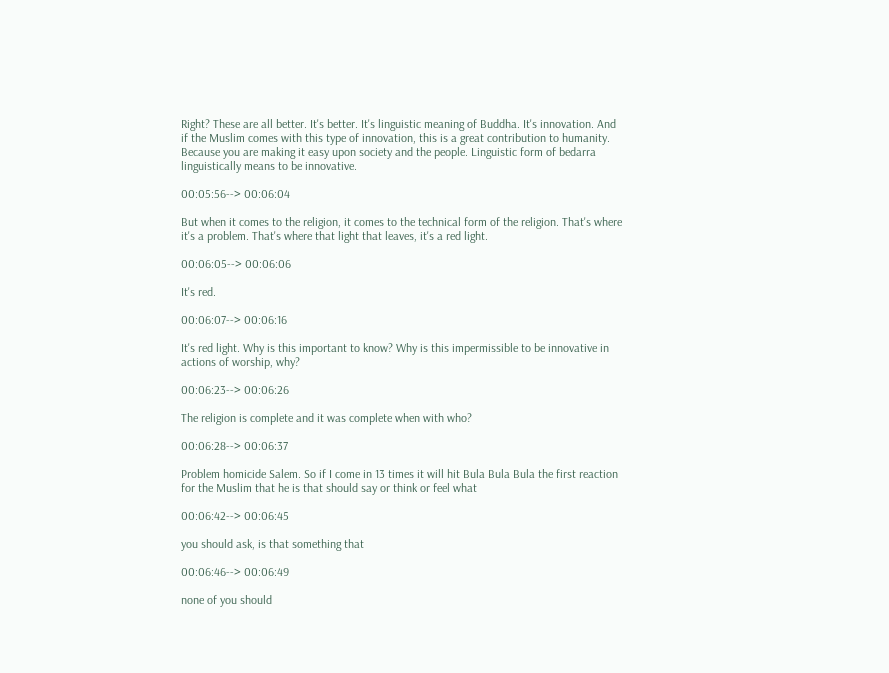Right? These are all better. It's better. It's linguistic meaning of Buddha. It's innovation. And if the Muslim comes with this type of innovation, this is a great contribution to humanity. Because you are making it easy upon society and the people. Linguistic form of bedarra linguistically means to be innovative.

00:05:56--> 00:06:04

But when it comes to the religion, it comes to the technical form of the religion. That's where it's a problem. That's where that light that leaves, it's a red light.

00:06:05--> 00:06:06

It's red.

00:06:07--> 00:06:16

It's red light. Why is this important to know? Why is this impermissible to be innovative in actions of worship, why?

00:06:23--> 00:06:26

The religion is complete and it was complete when with who?

00:06:28--> 00:06:37

Problem homicide Salem. So if I come in 13 times it will hit Bula Bula Bula the first reaction for the Muslim that he is that should say or think or feel what

00:06:42--> 00:06:45

you should ask, is that something that

00:06:46--> 00:06:49

none of you should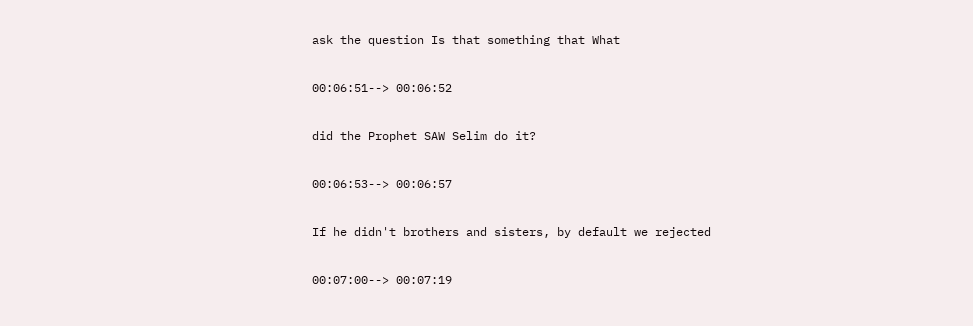ask the question Is that something that What

00:06:51--> 00:06:52

did the Prophet SAW Selim do it?

00:06:53--> 00:06:57

If he didn't brothers and sisters, by default we rejected

00:07:00--> 00:07:19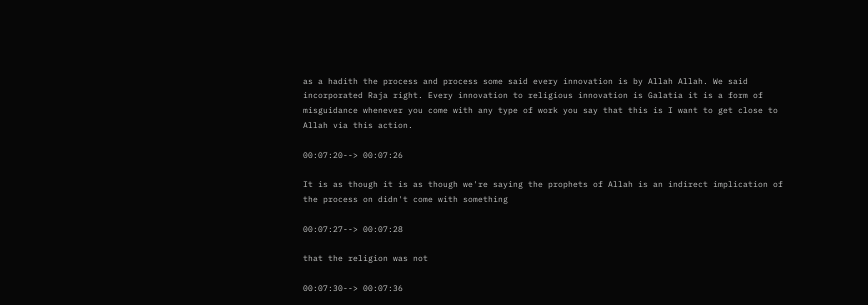as a hadith the process and process some said every innovation is by Allah Allah. We said incorporated Raja right. Every innovation to religious innovation is Galatia it is a form of misguidance whenever you come with any type of work you say that this is I want to get close to Allah via this action.

00:07:20--> 00:07:26

It is as though it is as though we're saying the prophets of Allah is an indirect implication of the process on didn't come with something

00:07:27--> 00:07:28

that the religion was not

00:07:30--> 00:07:36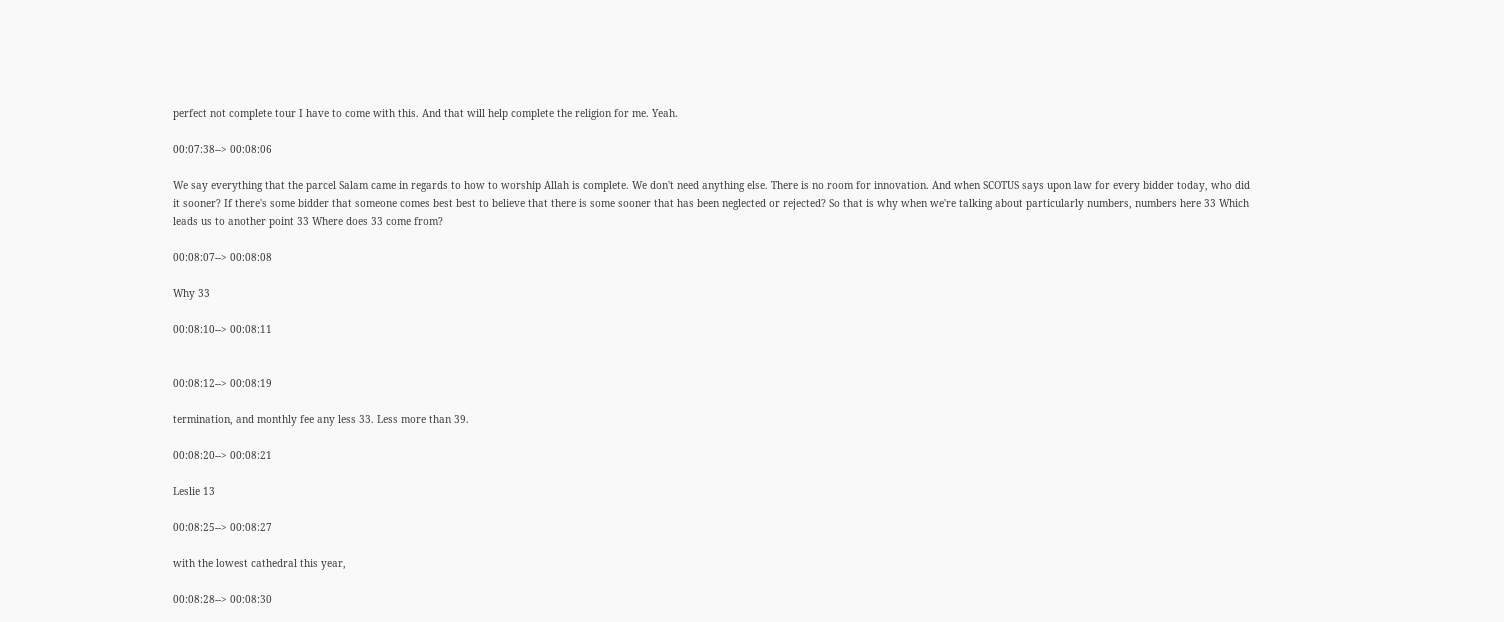perfect not complete tour I have to come with this. And that will help complete the religion for me. Yeah.

00:07:38--> 00:08:06

We say everything that the parcel Salam came in regards to how to worship Allah is complete. We don't need anything else. There is no room for innovation. And when SCOTUS says upon law for every bidder today, who did it sooner? If there's some bidder that someone comes best best to believe that there is some sooner that has been neglected or rejected? So that is why when we're talking about particularly numbers, numbers here 33 Which leads us to another point 33 Where does 33 come from?

00:08:07--> 00:08:08

Why 33

00:08:10--> 00:08:11


00:08:12--> 00:08:19

termination, and monthly fee any less 33. Less more than 39.

00:08:20--> 00:08:21

Leslie 13

00:08:25--> 00:08:27

with the lowest cathedral this year,

00:08:28--> 00:08:30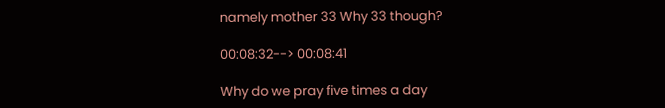namely mother 33 Why 33 though?

00:08:32--> 00:08:41

Why do we pray five times a day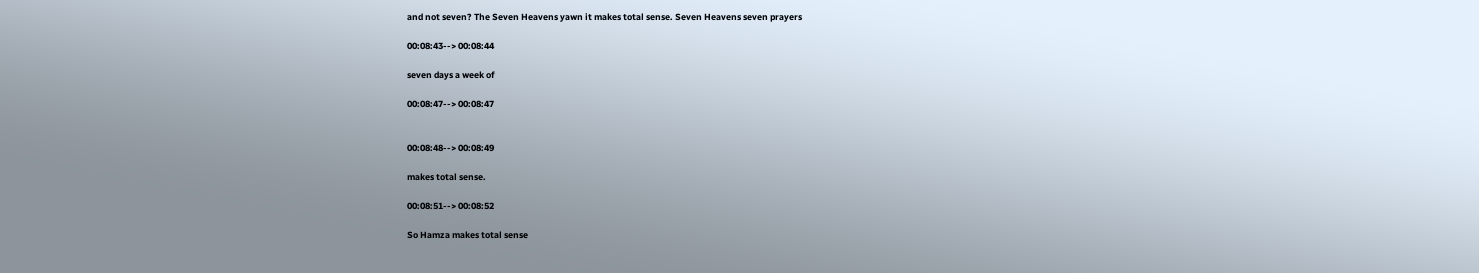and not seven? The Seven Heavens yawn it makes total sense. Seven Heavens seven prayers

00:08:43--> 00:08:44

seven days a week of

00:08:47--> 00:08:47


00:08:48--> 00:08:49

makes total sense.

00:08:51--> 00:08:52

So Hamza makes total sense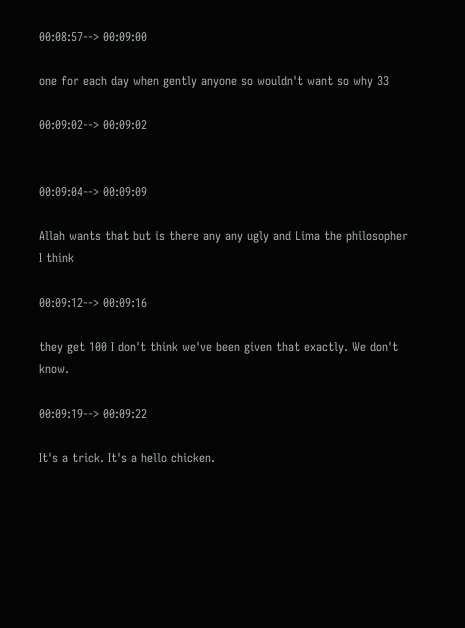00:08:57--> 00:09:00

one for each day when gently anyone so wouldn't want so why 33

00:09:02--> 00:09:02


00:09:04--> 00:09:09

Allah wants that but is there any any ugly and Lima the philosopher I think

00:09:12--> 00:09:16

they get 100 I don't think we've been given that exactly. We don't know.

00:09:19--> 00:09:22

It's a trick. It's a hello chicken.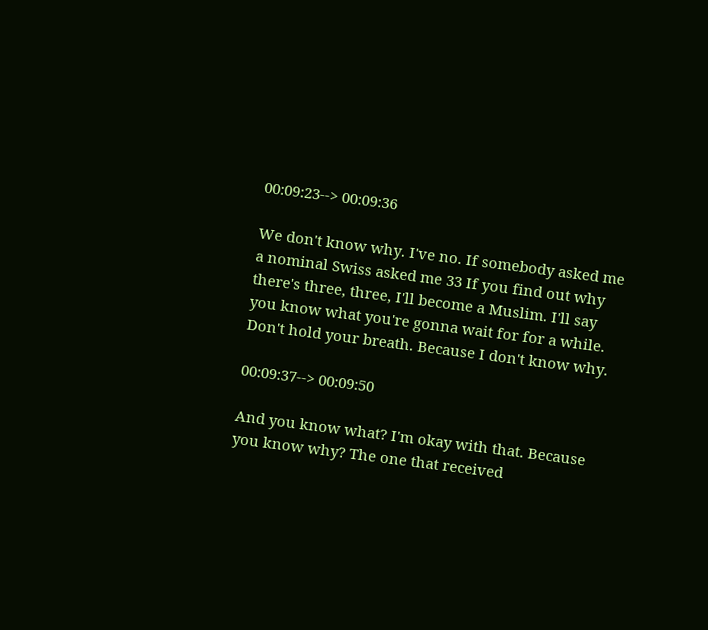00:09:23--> 00:09:36

We don't know why. I've no. If somebody asked me a nominal Swiss asked me 33 If you find out why there's three, three, I'll become a Muslim. I'll say you know what you're gonna wait for for a while. Don't hold your breath. Because I don't know why.

00:09:37--> 00:09:50

And you know what? I'm okay with that. Because you know why? The one that received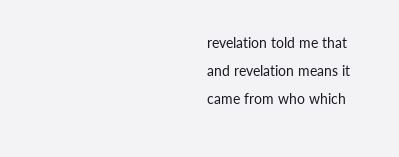revelation told me that and revelation means it came from who which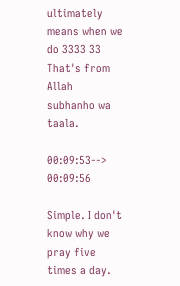ultimately means when we do 3333 33 That's from Allah subhanho wa taala.

00:09:53--> 00:09:56

Simple. I don't know why we pray five times a day.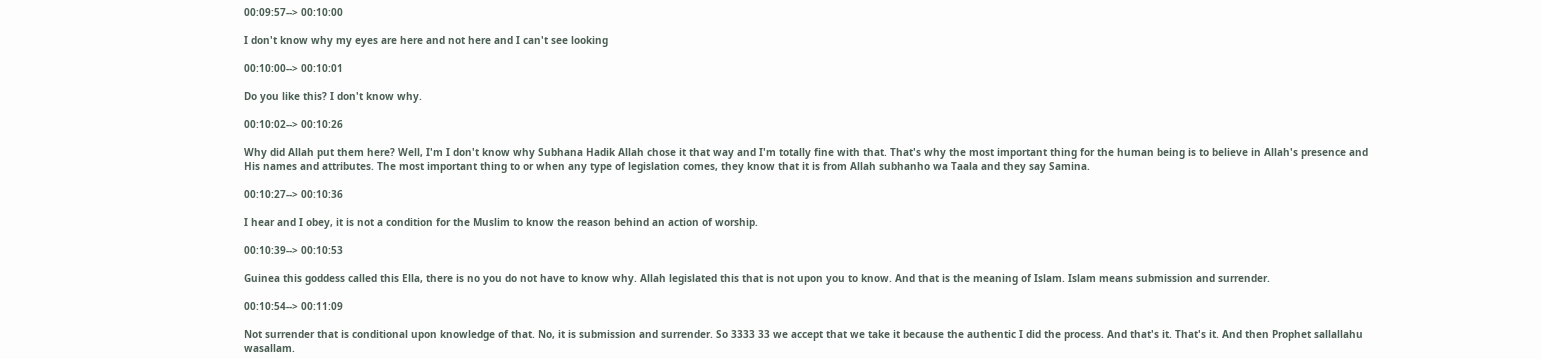00:09:57--> 00:10:00

I don't know why my eyes are here and not here and I can't see looking

00:10:00--> 00:10:01

Do you like this? I don't know why.

00:10:02--> 00:10:26

Why did Allah put them here? Well, I'm I don't know why Subhana Hadik Allah chose it that way and I'm totally fine with that. That's why the most important thing for the human being is to believe in Allah's presence and His names and attributes. The most important thing to or when any type of legislation comes, they know that it is from Allah subhanho wa Taala and they say Samina.

00:10:27--> 00:10:36

I hear and I obey, it is not a condition for the Muslim to know the reason behind an action of worship.

00:10:39--> 00:10:53

Guinea this goddess called this Ella, there is no you do not have to know why. Allah legislated this that is not upon you to know. And that is the meaning of Islam. Islam means submission and surrender.

00:10:54--> 00:11:09

Not surrender that is conditional upon knowledge of that. No, it is submission and surrender. So 3333 33 we accept that we take it because the authentic I did the process. And that's it. That's it. And then Prophet sallallahu wasallam.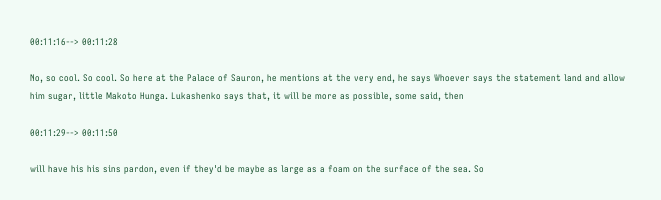00:11:16--> 00:11:28

No, so cool. So cool. So here at the Palace of Sauron, he mentions at the very end, he says Whoever says the statement land and allow him sugar, little Makoto Hunga. Lukashenko says that, it will be more as possible, some said, then

00:11:29--> 00:11:50

will have his his sins pardon, even if they'd be maybe as large as a foam on the surface of the sea. So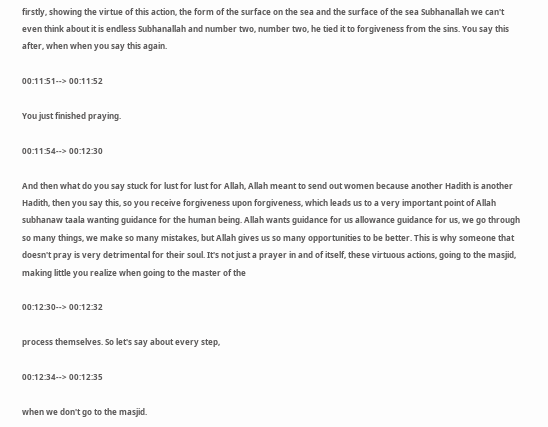firstly, showing the virtue of this action, the form of the surface on the sea and the surface of the sea Subhanallah we can't even think about it is endless Subhanallah and number two, number two, he tied it to forgiveness from the sins. You say this after, when when you say this again.

00:11:51--> 00:11:52

You just finished praying.

00:11:54--> 00:12:30

And then what do you say stuck for lust for lust for Allah, Allah meant to send out women because another Hadith is another Hadith, then you say this, so you receive forgiveness upon forgiveness, which leads us to a very important point of Allah subhanaw taala wanting guidance for the human being. Allah wants guidance for us allowance guidance for us, we go through so many things, we make so many mistakes, but Allah gives us so many opportunities to be better. This is why someone that doesn't pray is very detrimental for their soul. It's not just a prayer in and of itself, these virtuous actions, going to the masjid, making little you realize when going to the master of the

00:12:30--> 00:12:32

process themselves. So let's say about every step,

00:12:34--> 00:12:35

when we don't go to the masjid.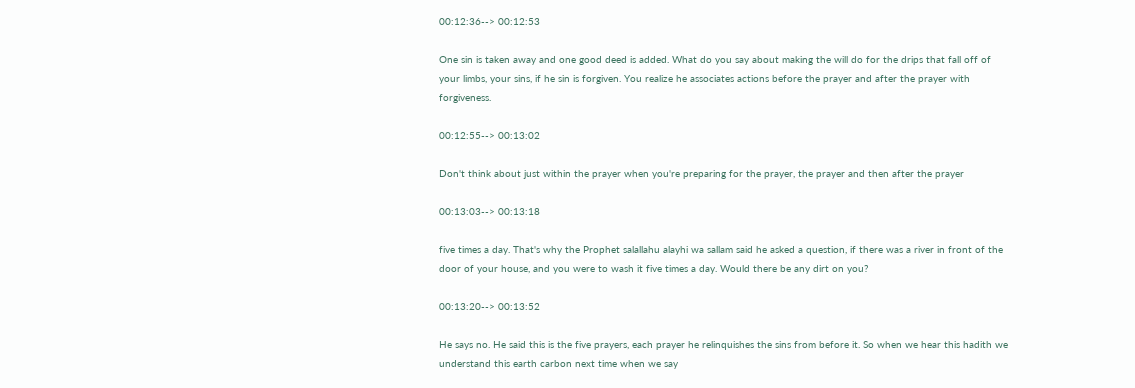00:12:36--> 00:12:53

One sin is taken away and one good deed is added. What do you say about making the will do for the drips that fall off of your limbs, your sins, if he sin is forgiven. You realize he associates actions before the prayer and after the prayer with forgiveness.

00:12:55--> 00:13:02

Don't think about just within the prayer when you're preparing for the prayer, the prayer and then after the prayer

00:13:03--> 00:13:18

five times a day. That's why the Prophet salallahu alayhi wa sallam said he asked a question, if there was a river in front of the door of your house, and you were to wash it five times a day. Would there be any dirt on you?

00:13:20--> 00:13:52

He says no. He said this is the five prayers, each prayer he relinquishes the sins from before it. So when we hear this hadith we understand this earth carbon next time when we say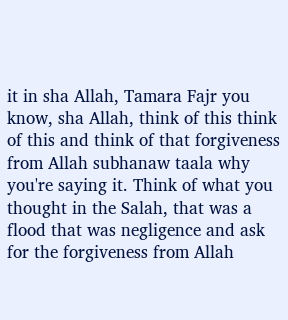it in sha Allah, Tamara Fajr you know, sha Allah, think of this think of this and think of that forgiveness from Allah subhanaw taala why you're saying it. Think of what you thought in the Salah, that was a flood that was negligence and ask for the forgiveness from Allah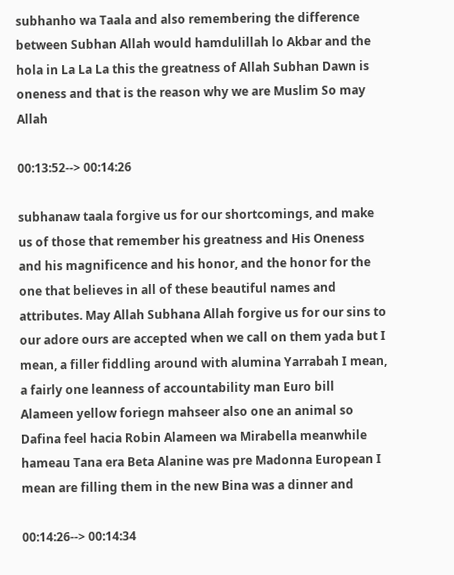subhanho wa Taala and also remembering the difference between Subhan Allah would hamdulillah lo Akbar and the hola in La La La this the greatness of Allah Subhan Dawn is oneness and that is the reason why we are Muslim So may Allah

00:13:52--> 00:14:26

subhanaw taala forgive us for our shortcomings, and make us of those that remember his greatness and His Oneness and his magnificence and his honor, and the honor for the one that believes in all of these beautiful names and attributes. May Allah Subhana Allah forgive us for our sins to our adore ours are accepted when we call on them yada but I mean, a filler fiddling around with alumina Yarrabah I mean, a fairly one leanness of accountability man Euro bill Alameen yellow foriegn mahseer also one an animal so Dafina feel hacia Robin Alameen wa Mirabella meanwhile hameau Tana era Beta Alanine was pre Madonna European I mean are filling them in the new Bina was a dinner and

00:14:26--> 00:14:34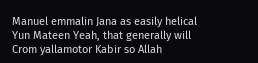Manuel emmalin Jana as easily helical Yun Mateen Yeah, that generally will Crom yallamotor Kabir so Allah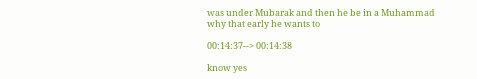was under Mubarak and then he be in a Muhammad why that early he wants to

00:14:37--> 00:14:38

know yes